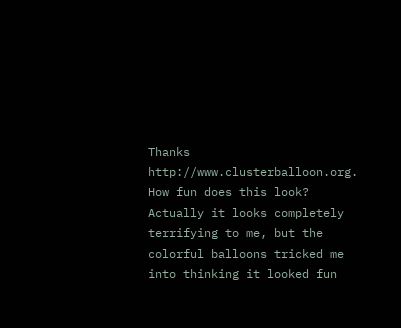Thanks http://www.clusterballoon.org. How fun does this look? Actually it looks completely terrifying to me, but the colorful balloons tricked me into thinking it looked fun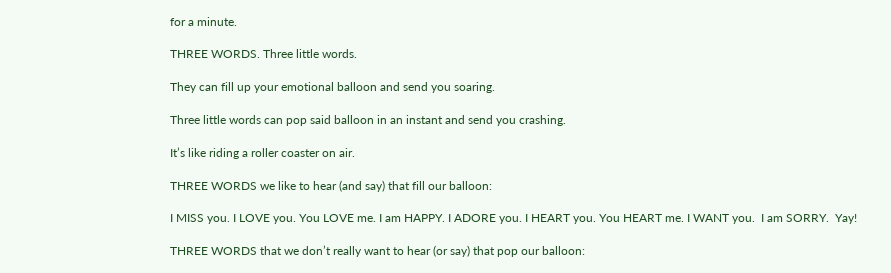for a minute.

THREE WORDS. Three little words.

They can fill up your emotional balloon and send you soaring.

Three little words can pop said balloon in an instant and send you crashing.

It’s like riding a roller coaster on air.

THREE WORDS we like to hear (and say) that fill our balloon:

I MISS you. I LOVE you. You LOVE me. I am HAPPY. I ADORE you. I HEART you. You HEART me. I WANT you.  I am SORRY.  Yay!

THREE WORDS that we don’t really want to hear (or say) that pop our balloon: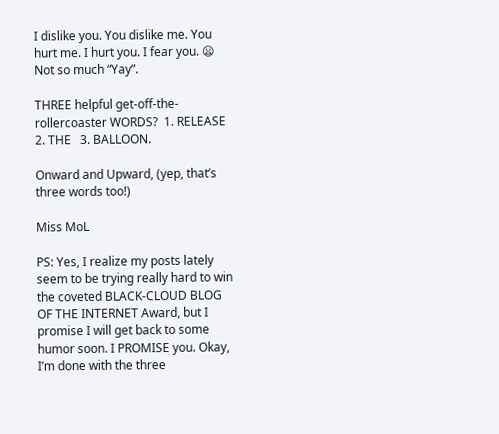I dislike you. You dislike me. You hurt me. I hurt you. I fear you. 😦 Not so much “Yay”.

THREE helpful get-off-the-rollercoaster WORDS?  1. RELEASE   2. THE   3. BALLOON.

Onward and Upward, (yep, that’s three words too!)

Miss MoL

PS: Yes, I realize my posts lately seem to be trying really hard to win the coveted BLACK-CLOUD BLOG OF THE INTERNET Award, but I promise I will get back to some humor soon. I PROMISE you. Okay, I’m done with the three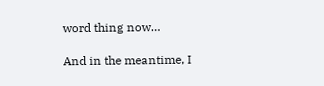word thing now…

And in the meantime, I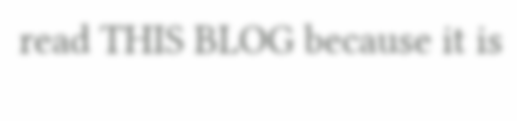read THIS BLOG because it is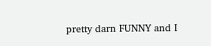pretty darn FUNNY and I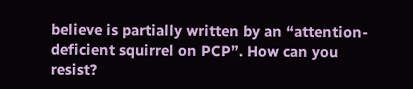believe is partially written by an “attention-deficient squirrel on PCP”. How can you resist?